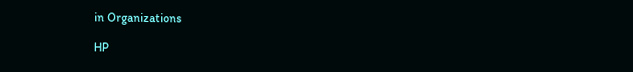in Organizations

HP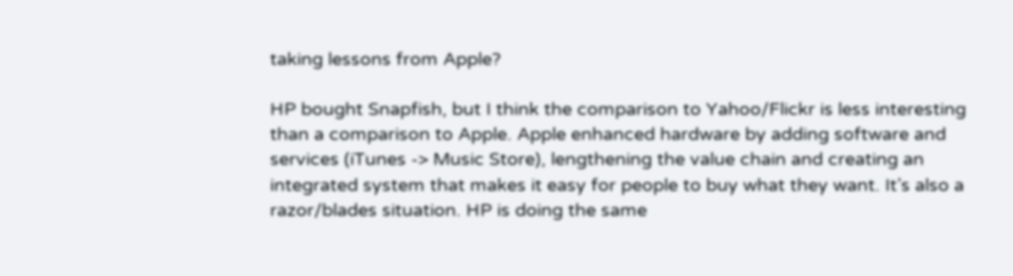taking lessons from Apple?

HP bought Snapfish, but I think the comparison to Yahoo/Flickr is less interesting than a comparison to Apple. Apple enhanced hardware by adding software and services (iTunes -> Music Store), lengthening the value chain and creating an integrated system that makes it easy for people to buy what they want. It’s also a razor/blades situation. HP is doing the same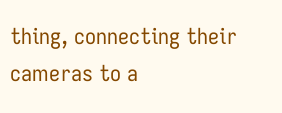thing, connecting their cameras to a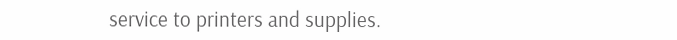service to printers and supplies.